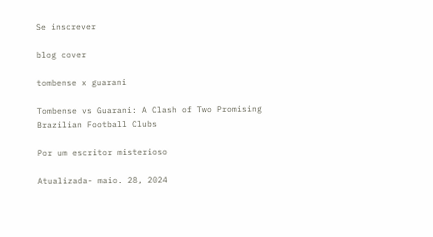Se inscrever

blog cover

tombense x guarani

Tombense vs Guarani: A Clash of Two Promising Brazilian Football Clubs

Por um escritor misterioso

Atualizada- maio. 28, 2024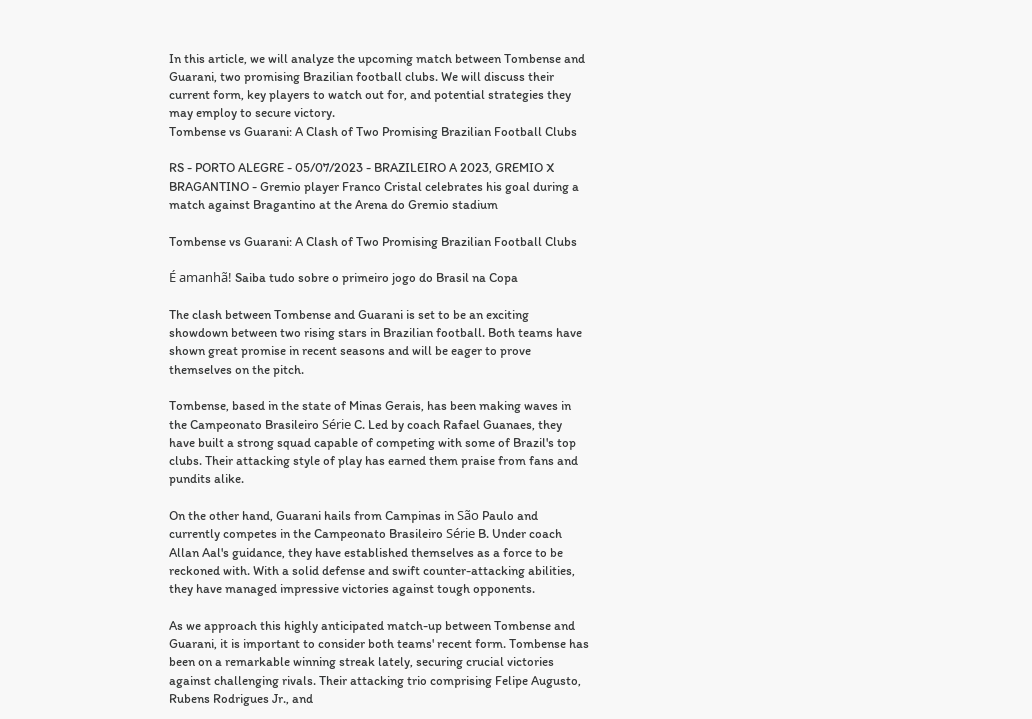In this article, we will analyze the upcoming match between Tombense and Guarani, two promising Brazilian football clubs. We will discuss their current form, key players to watch out for, and potential strategies they may employ to secure victory.
Tombense vs Guarani: A Clash of Two Promising Brazilian Football Clubs

RS - PORTO ALEGRE - 05/07/2023 - BRAZILEIRO A 2023, GREMIO X BRAGANTINO - Gremio player Franco Cristal celebrates his goal during a match against Bragantino at the Arena do Gremio stadium

Tombense vs Guarani: A Clash of Two Promising Brazilian Football Clubs

É amanhã! Saiba tudo sobre o primeiro jogo do Brasil na Copa

The clash between Tombense and Guarani is set to be an exciting showdown between two rising stars in Brazilian football. Both teams have shown great promise in recent seasons and will be eager to prove themselves on the pitch.

Tombense, based in the state of Minas Gerais, has been making waves in the Campeonato Brasileiro Série C. Led by coach Rafael Guanaes, they have built a strong squad capable of competing with some of Brazil's top clubs. Their attacking style of play has earned them praise from fans and pundits alike.

On the other hand, Guarani hails from Campinas in São Paulo and currently competes in the Campeonato Brasileiro Série B. Under coach Allan Aal's guidance, they have established themselves as a force to be reckoned with. With a solid defense and swift counter-attacking abilities, they have managed impressive victories against tough opponents.

As we approach this highly anticipated match-up between Tombense and Guarani, it is important to consider both teams' recent form. Tombense has been on a remarkable winning streak lately, securing crucial victories against challenging rivals. Their attacking trio comprising Felipe Augusto, Rubens Rodrigues Jr., and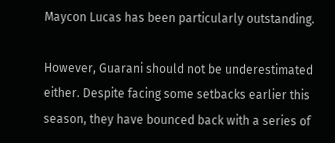Maycon Lucas has been particularly outstanding.

However, Guarani should not be underestimated either. Despite facing some setbacks earlier this season, they have bounced back with a series of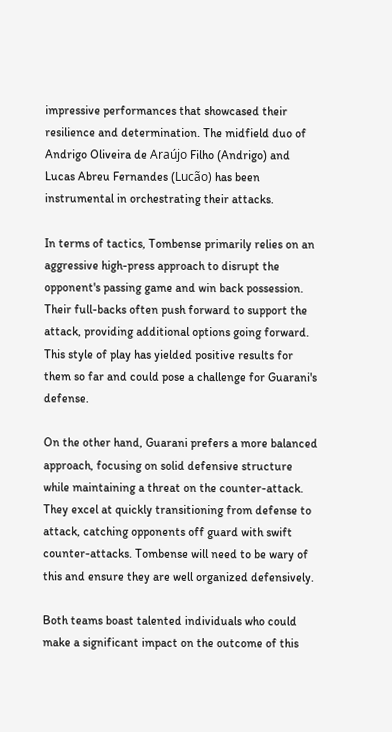impressive performances that showcased their resilience and determination. The midfield duo of Andrigo Oliveira de Araújo Filho (Andrigo) and Lucas Abreu Fernandes (Lucão) has been instrumental in orchestrating their attacks.

In terms of tactics, Tombense primarily relies on an aggressive high-press approach to disrupt the opponent's passing game and win back possession. Their full-backs often push forward to support the attack, providing additional options going forward. This style of play has yielded positive results for them so far and could pose a challenge for Guarani's defense.

On the other hand, Guarani prefers a more balanced approach, focusing on solid defensive structure while maintaining a threat on the counter-attack. They excel at quickly transitioning from defense to attack, catching opponents off guard with swift counter-attacks. Tombense will need to be wary of this and ensure they are well organized defensively.

Both teams boast talented individuals who could make a significant impact on the outcome of this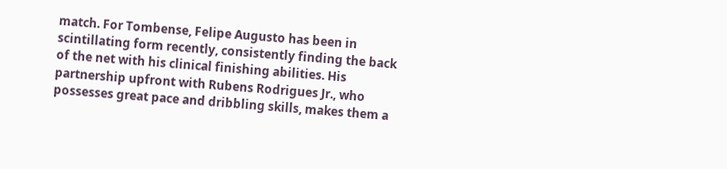match. For Tombense, Felipe Augusto has been in scintillating form recently, consistently finding the back of the net with his clinical finishing abilities. His partnership upfront with Rubens Rodrigues Jr., who possesses great pace and dribbling skills, makes them a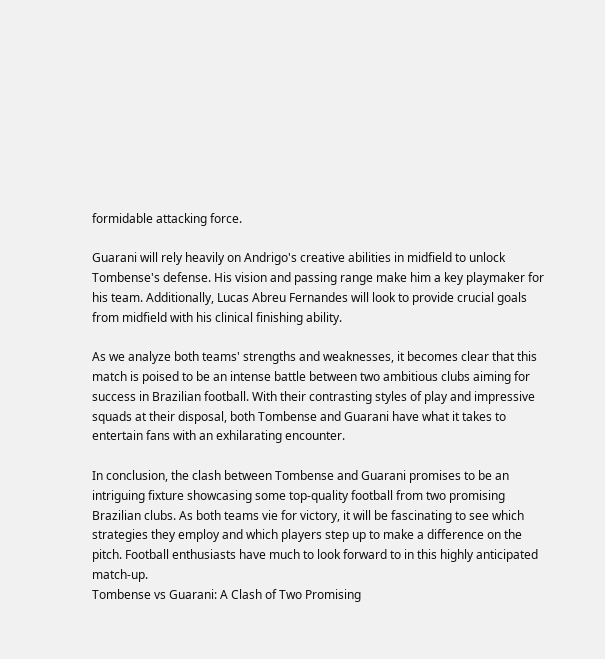formidable attacking force.

Guarani will rely heavily on Andrigo's creative abilities in midfield to unlock Tombense's defense. His vision and passing range make him a key playmaker for his team. Additionally, Lucas Abreu Fernandes will look to provide crucial goals from midfield with his clinical finishing ability.

As we analyze both teams' strengths and weaknesses, it becomes clear that this match is poised to be an intense battle between two ambitious clubs aiming for success in Brazilian football. With their contrasting styles of play and impressive squads at their disposal, both Tombense and Guarani have what it takes to entertain fans with an exhilarating encounter.

In conclusion, the clash between Tombense and Guarani promises to be an intriguing fixture showcasing some top-quality football from two promising Brazilian clubs. As both teams vie for victory, it will be fascinating to see which strategies they employ and which players step up to make a difference on the pitch. Football enthusiasts have much to look forward to in this highly anticipated match-up.
Tombense vs Guarani: A Clash of Two Promising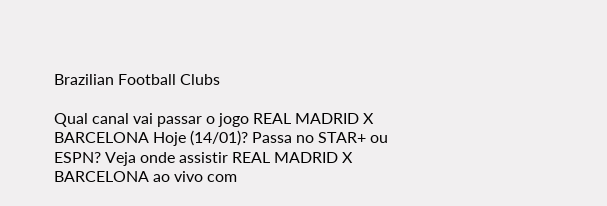Brazilian Football Clubs

Qual canal vai passar o jogo REAL MADRID X BARCELONA Hoje (14/01)? Passa no STAR+ ou ESPN? Veja onde assistir REAL MADRID X BARCELONA ao vivo com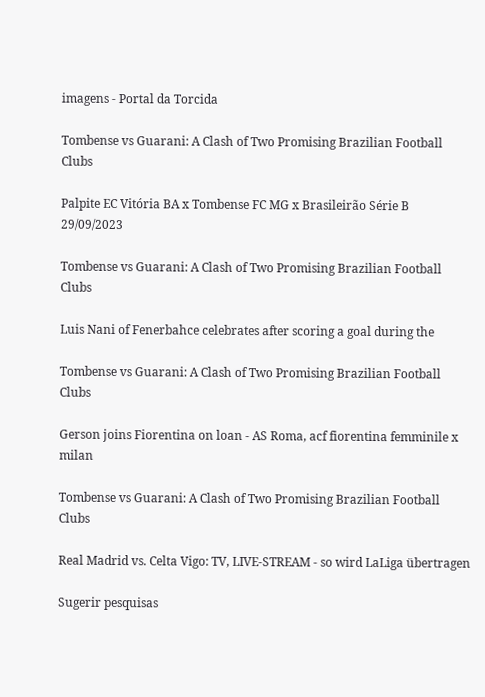imagens - Portal da Torcida

Tombense vs Guarani: A Clash of Two Promising Brazilian Football Clubs

Palpite EC Vitória BA x Tombense FC MG x Brasileirão Série B 29/09/2023

Tombense vs Guarani: A Clash of Two Promising Brazilian Football Clubs

Luis Nani of Fenerbahce celebrates after scoring a goal during the

Tombense vs Guarani: A Clash of Two Promising Brazilian Football Clubs

Gerson joins Fiorentina on loan - AS Roma, acf fiorentina femminile x milan

Tombense vs Guarani: A Clash of Two Promising Brazilian Football Clubs

Real Madrid vs. Celta Vigo: TV, LIVE-STREAM - so wird LaLiga übertragen

Sugerir pesquisas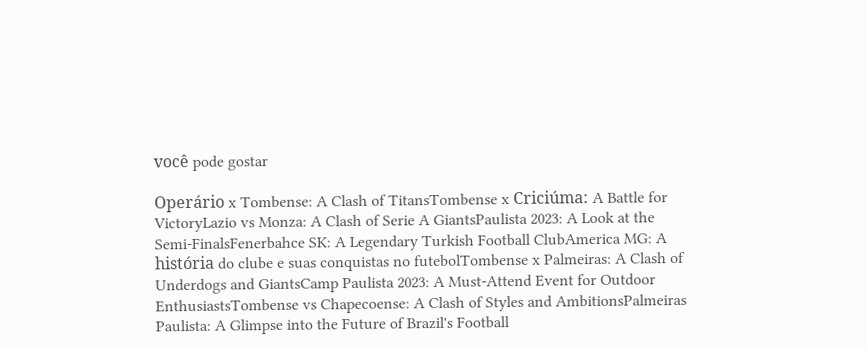você pode gostar

Operário x Tombense: A Clash of TitansTombense x Criciúma: A Battle for VictoryLazio vs Monza: A Clash of Serie A GiantsPaulista 2023: A Look at the Semi-FinalsFenerbahce SK: A Legendary Turkish Football ClubAmerica MG: A história do clube e suas conquistas no futebolTombense x Palmeiras: A Clash of Underdogs and GiantsCamp Paulista 2023: A Must-Attend Event for Outdoor EnthusiastsTombense vs Chapecoense: A Clash of Styles and AmbitionsPalmeiras Paulista: A Glimpse into the Future of Brazil's Football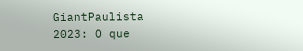GiantPaulista 2023: O que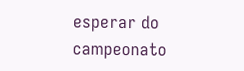esperar do campeonato